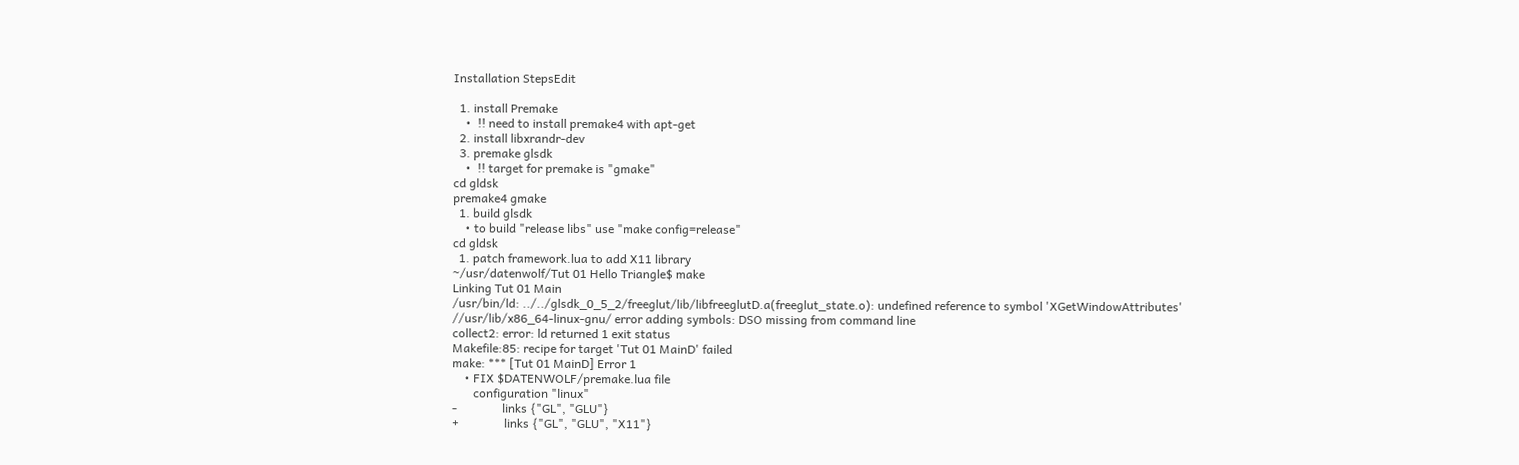Installation StepsEdit

  1. install Premake
    •  !! need to install premake4 with apt-get
  2. install libxrandr-dev
  3. premake glsdk
    •  !! target for premake is "gmake"
cd gldsk
premake4 gmake
  1. build glsdk
    • to build "release libs" use "make config=release"
cd gldsk
  1. patch framework.lua to add X11 library
~/usr/datenwolf/Tut 01 Hello Triangle$ make
Linking Tut 01 Main
/usr/bin/ld: ../../glsdk_0_5_2/freeglut/lib/libfreeglutD.a(freeglut_state.o): undefined reference to symbol 'XGetWindowAttributes'
//usr/lib/x86_64-linux-gnu/ error adding symbols: DSO missing from command line
collect2: error: ld returned 1 exit status
Makefile:85: recipe for target 'Tut 01 MainD' failed
make: *** [Tut 01 MainD] Error 1
    • FIX $DATENWOLF/premake.lua file
       configuration "linux"
-               links {"GL", "GLU"}
+               links {"GL", "GLU", "X11"}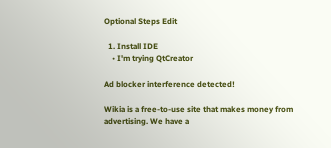Optional Steps Edit

  1. Install IDE
    • I'm trying QtCreator

Ad blocker interference detected!

Wikia is a free-to-use site that makes money from advertising. We have a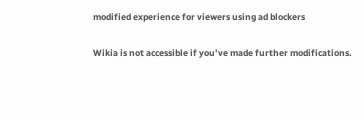modified experience for viewers using ad blockers

Wikia is not accessible if you’ve made further modifications.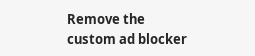Remove the custom ad blocker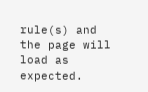rule(s) and the page will load as expected.